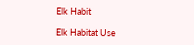Elk Habit

Elk Habitat Use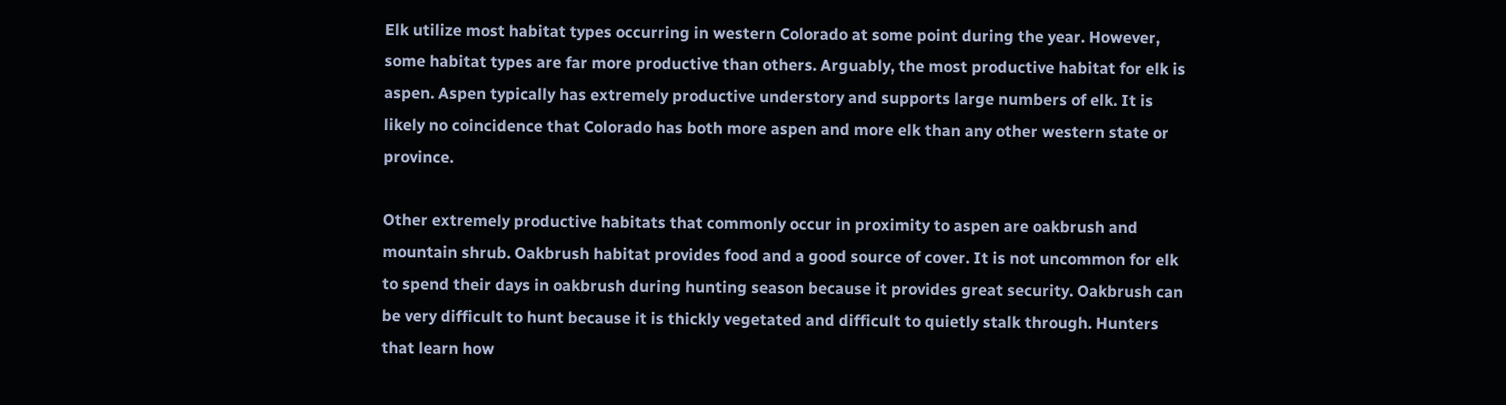Elk utilize most habitat types occurring in western Colorado at some point during the year. However, some habitat types are far more productive than others. Arguably, the most productive habitat for elk is aspen. Aspen typically has extremely productive understory and supports large numbers of elk. It is likely no coincidence that Colorado has both more aspen and more elk than any other western state or province.

Other extremely productive habitats that commonly occur in proximity to aspen are oakbrush and mountain shrub. Oakbrush habitat provides food and a good source of cover. It is not uncommon for elk to spend their days in oakbrush during hunting season because it provides great security. Oakbrush can be very difficult to hunt because it is thickly vegetated and difficult to quietly stalk through. Hunters that learn how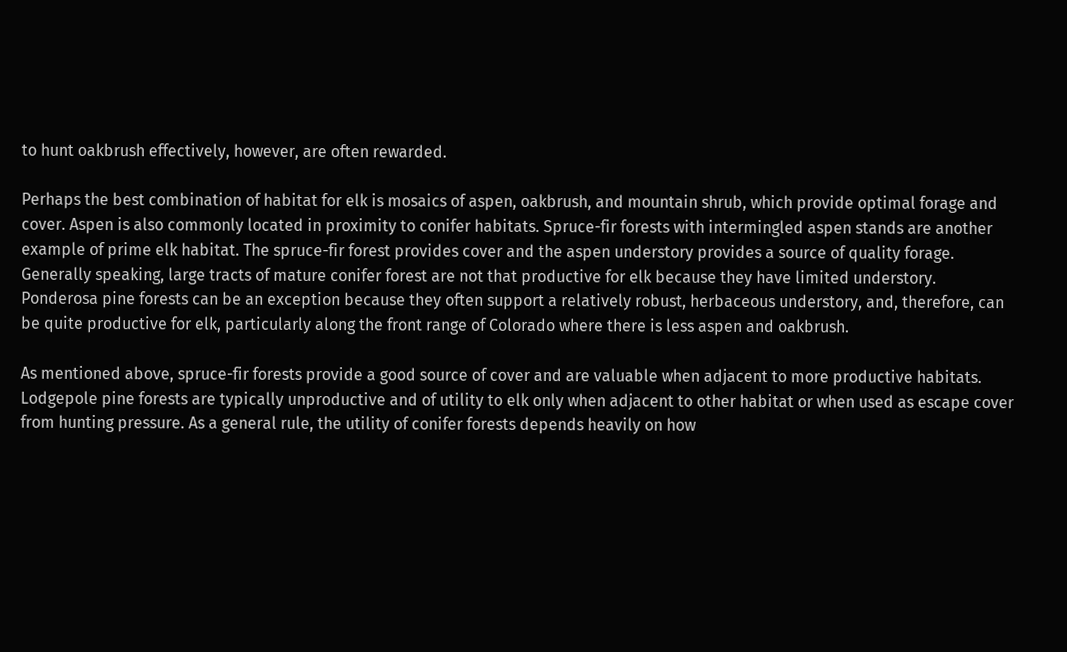to hunt oakbrush effectively, however, are often rewarded.

Perhaps the best combination of habitat for elk is mosaics of aspen, oakbrush, and mountain shrub, which provide optimal forage and cover. Aspen is also commonly located in proximity to conifer habitats. Spruce-fir forests with intermingled aspen stands are another example of prime elk habitat. The spruce-fir forest provides cover and the aspen understory provides a source of quality forage. Generally speaking, large tracts of mature conifer forest are not that productive for elk because they have limited understory. Ponderosa pine forests can be an exception because they often support a relatively robust, herbaceous understory, and, therefore, can be quite productive for elk, particularly along the front range of Colorado where there is less aspen and oakbrush.

As mentioned above, spruce-fir forests provide a good source of cover and are valuable when adjacent to more productive habitats. Lodgepole pine forests are typically unproductive and of utility to elk only when adjacent to other habitat or when used as escape cover from hunting pressure. As a general rule, the utility of conifer forests depends heavily on how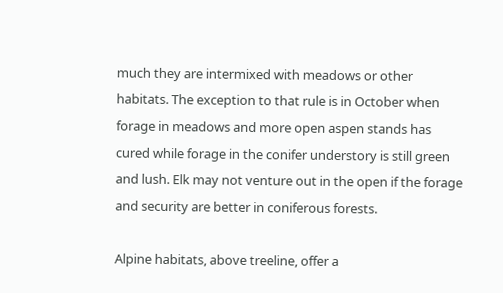much they are intermixed with meadows or other habitats. The exception to that rule is in October when forage in meadows and more open aspen stands has cured while forage in the conifer understory is still green and lush. Elk may not venture out in the open if the forage and security are better in coniferous forests.

Alpine habitats, above treeline, offer a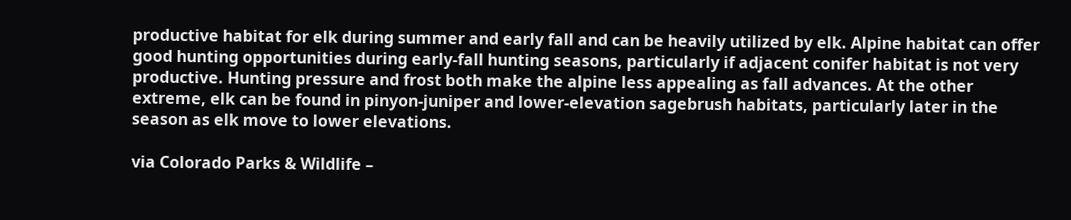productive habitat for elk during summer and early fall and can be heavily utilized by elk. Alpine habitat can offer good hunting opportunities during early-fall hunting seasons, particularly if adjacent conifer habitat is not very productive. Hunting pressure and frost both make the alpine less appealing as fall advances. At the other extreme, elk can be found in pinyon-juniper and lower-elevation sagebrush habitats, particularly later in the season as elk move to lower elevations.

via Colorado Parks & Wildlife –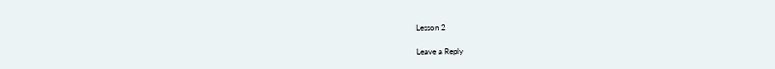Lesson 2

Leave a Reply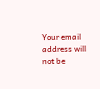Your email address will not be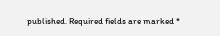published. Required fields are marked *